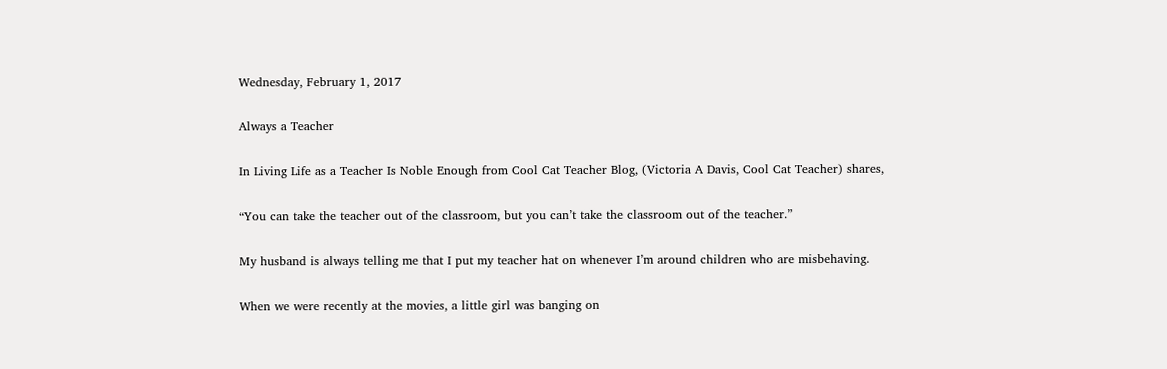Wednesday, February 1, 2017

Always a Teacher

In Living Life as a Teacher Is Noble Enough from Cool Cat Teacher Blog, (Victoria A Davis, Cool Cat Teacher) shares,

“You can take the teacher out of the classroom, but you can’t take the classroom out of the teacher.”

My husband is always telling me that I put my teacher hat on whenever I’m around children who are misbehaving.

When we were recently at the movies, a little girl was banging on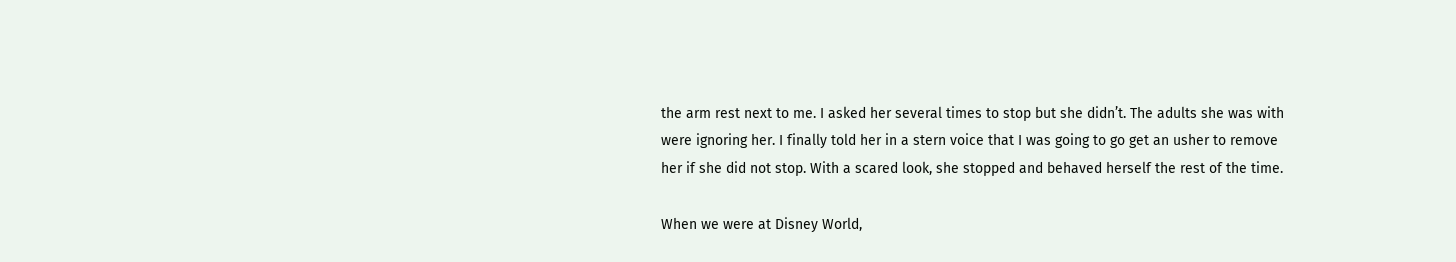the arm rest next to me. I asked her several times to stop but she didn’t. The adults she was with were ignoring her. I finally told her in a stern voice that I was going to go get an usher to remove her if she did not stop. With a scared look, she stopped and behaved herself the rest of the time.

When we were at Disney World,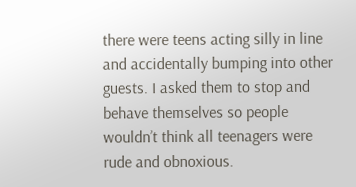there were teens acting silly in line and accidentally bumping into other guests. I asked them to stop and behave themselves so people wouldn’t think all teenagers were rude and obnoxious.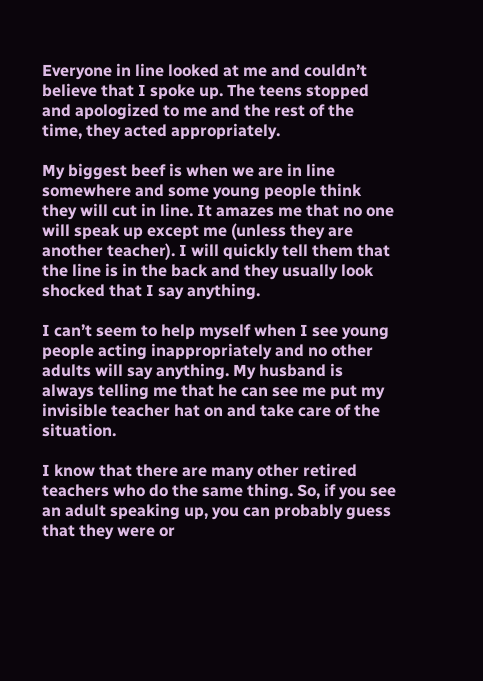Everyone in line looked at me and couldn’t believe that I spoke up. The teens stopped and apologized to me and the rest of the time, they acted appropriately.

My biggest beef is when we are in line somewhere and some young people think they will cut in line. It amazes me that no one will speak up except me (unless they are another teacher). I will quickly tell them that the line is in the back and they usually look shocked that I say anything.

I can’t seem to help myself when I see young people acting inappropriately and no other adults will say anything. My husband is always telling me that he can see me put my invisible teacher hat on and take care of the situation.

I know that there are many other retired teachers who do the same thing. So, if you see an adult speaking up, you can probably guess that they were or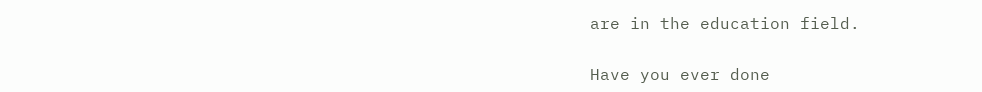are in the education field.

Have you ever done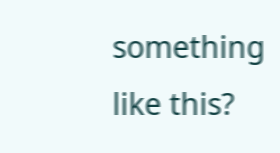something like this?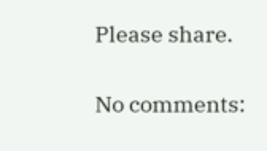Please share.

No comments: